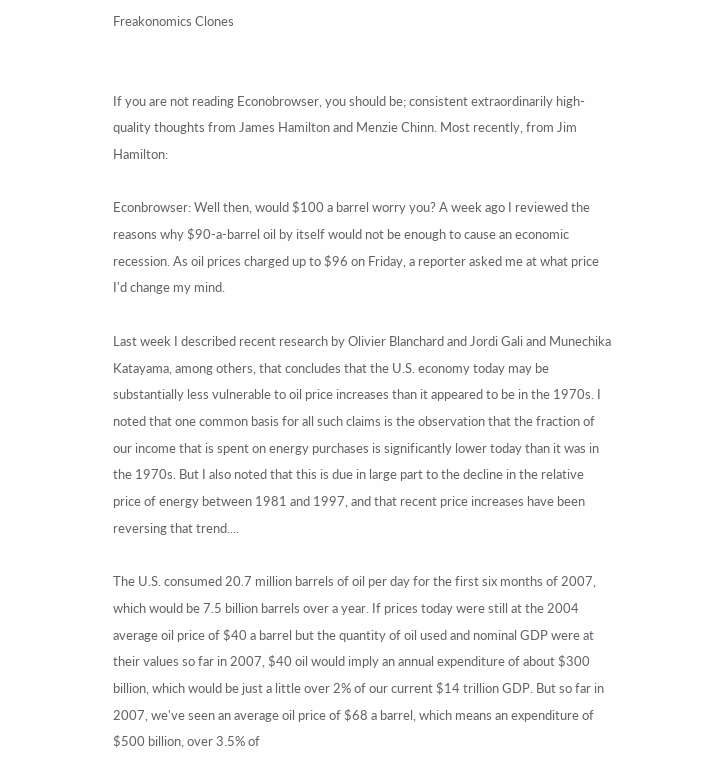Freakonomics Clones


If you are not reading Econobrowser, you should be; consistent extraordinarily high-quality thoughts from James Hamilton and Menzie Chinn. Most recently, from Jim Hamilton:

Econbrowser: Well then, would $100 a barrel worry you? A week ago I reviewed the reasons why $90-a-barrel oil by itself would not be enough to cause an economic recession. As oil prices charged up to $96 on Friday, a reporter asked me at what price I'd change my mind.

Last week I described recent research by Olivier Blanchard and Jordi Gali and Munechika Katayama, among others, that concludes that the U.S. economy today may be substantially less vulnerable to oil price increases than it appeared to be in the 1970s. I noted that one common basis for all such claims is the observation that the fraction of our income that is spent on energy purchases is significantly lower today than it was in the 1970s. But I also noted that this is due in large part to the decline in the relative price of energy between 1981 and 1997, and that recent price increases have been reversing that trend....

The U.S. consumed 20.7 million barrels of oil per day for the first six months of 2007, which would be 7.5 billion barrels over a year. If prices today were still at the 2004 average oil price of $40 a barrel but the quantity of oil used and nominal GDP were at their values so far in 2007, $40 oil would imply an annual expenditure of about $300 billion, which would be just a little over 2% of our current $14 trillion GDP. But so far in 2007, we've seen an average oil price of $68 a barrel, which means an expenditure of $500 billion, over 3.5% of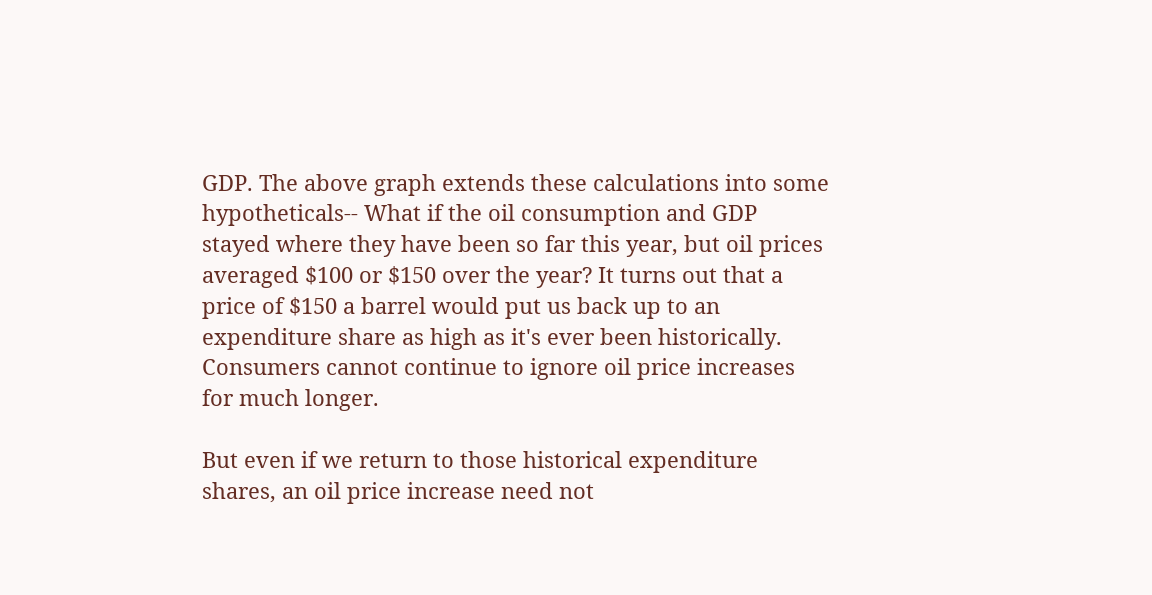GDP. The above graph extends these calculations into some hypotheticals-- What if the oil consumption and GDP stayed where they have been so far this year, but oil prices averaged $100 or $150 over the year? It turns out that a price of $150 a barrel would put us back up to an expenditure share as high as it's ever been historically. Consumers cannot continue to ignore oil price increases for much longer.

But even if we return to those historical expenditure shares, an oil price increase need not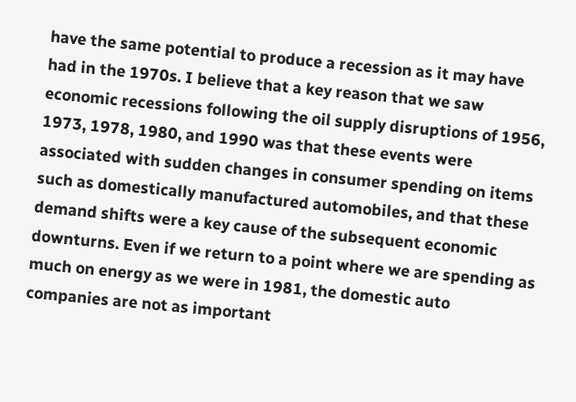have the same potential to produce a recession as it may have had in the 1970s. I believe that a key reason that we saw economic recessions following the oil supply disruptions of 1956, 1973, 1978, 1980, and 1990 was that these events were associated with sudden changes in consumer spending on items such as domestically manufactured automobiles, and that these demand shifts were a key cause of the subsequent economic downturns. Even if we return to a point where we are spending as much on energy as we were in 1981, the domestic auto companies are not as important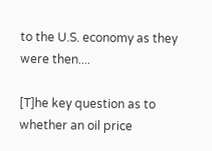to the U.S. economy as they were then....

[T]he key question as to whether an oil price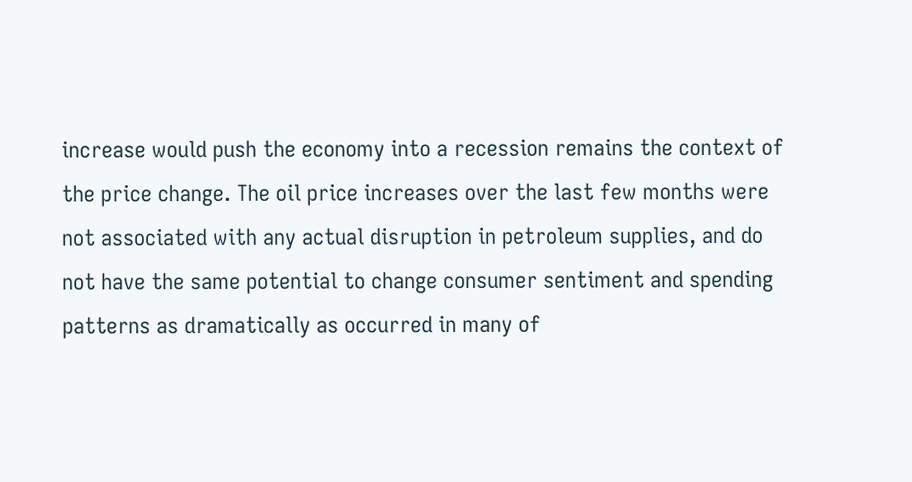increase would push the economy into a recession remains the context of the price change. The oil price increases over the last few months were not associated with any actual disruption in petroleum supplies, and do not have the same potential to change consumer sentiment and spending patterns as dramatically as occurred in many of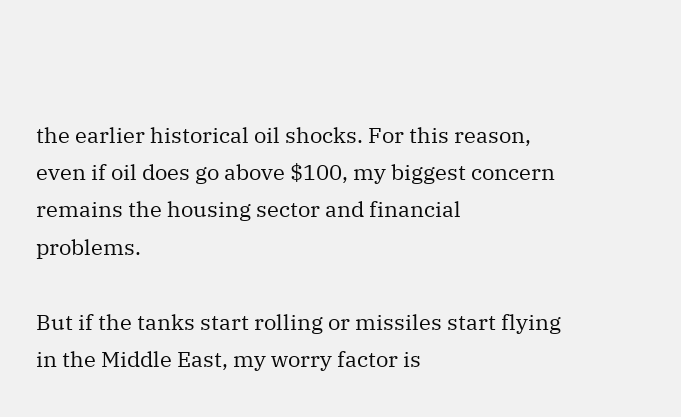the earlier historical oil shocks. For this reason, even if oil does go above $100, my biggest concern remains the housing sector and financial problems.

But if the tanks start rolling or missiles start flying in the Middle East, my worry factor is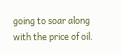going to soar along with the price of oil.